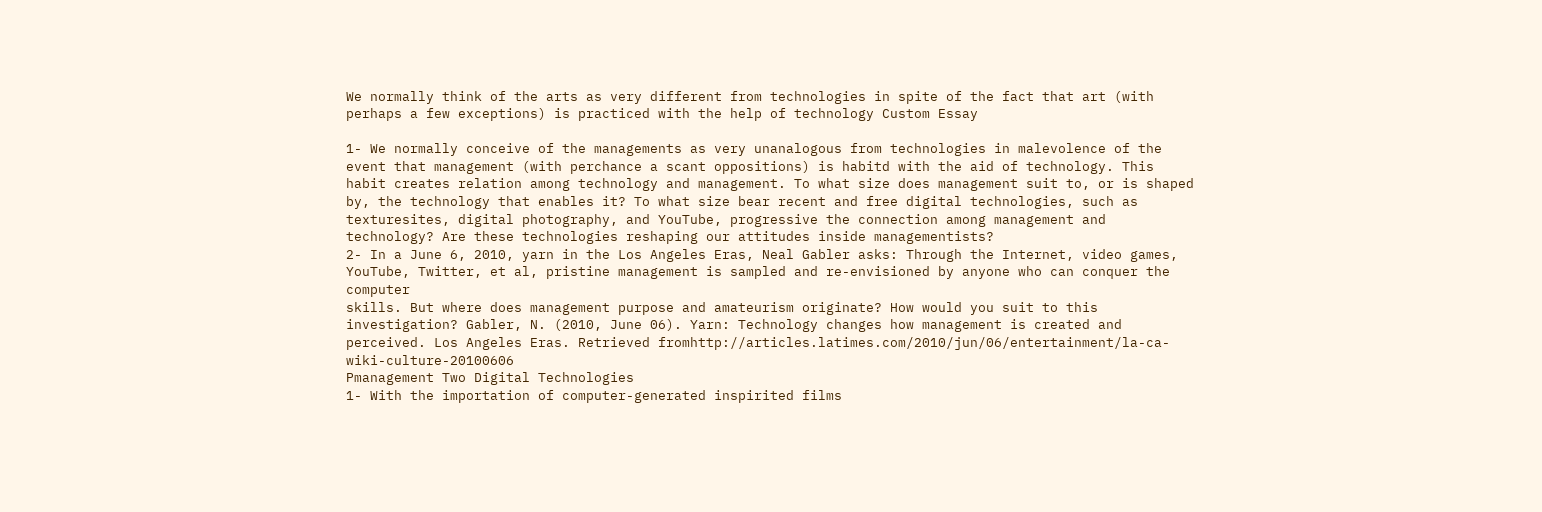We normally think of the arts as very different from technologies in spite of the fact that art (with perhaps a few exceptions) is practiced with the help of technology Custom Essay

1- We normally conceive of the managements as very unanalogous from technologies in malevolence of the event that management (with perchance a scant oppositions) is habitd with the aid of technology. This habit creates relation among technology and management. To what size does management suit to, or is shaped by, the technology that enables it? To what size bear recent and free digital technologies, such as texturesites, digital photography, and YouTube, progressive the connection among management and technology? Are these technologies reshaping our attitudes inside managementists?
2- In a June 6, 2010, yarn in the Los Angeles Eras, Neal Gabler asks: Through the Internet, video games, YouTube, Twitter, et al, pristine management is sampled and re-envisioned by anyone who can conquer the computer
skills. But where does management purpose and amateurism originate? How would you suit to this investigation? Gabler, N. (2010, June 06). Yarn: Technology changes how management is created and perceived. Los Angeles Eras. Retrieved fromhttp://articles.latimes.com/2010/jun/06/entertainment/la-ca-wiki-culture-20100606
Pmanagement Two Digital Technologies
1- With the importation of computer-generated inspirited films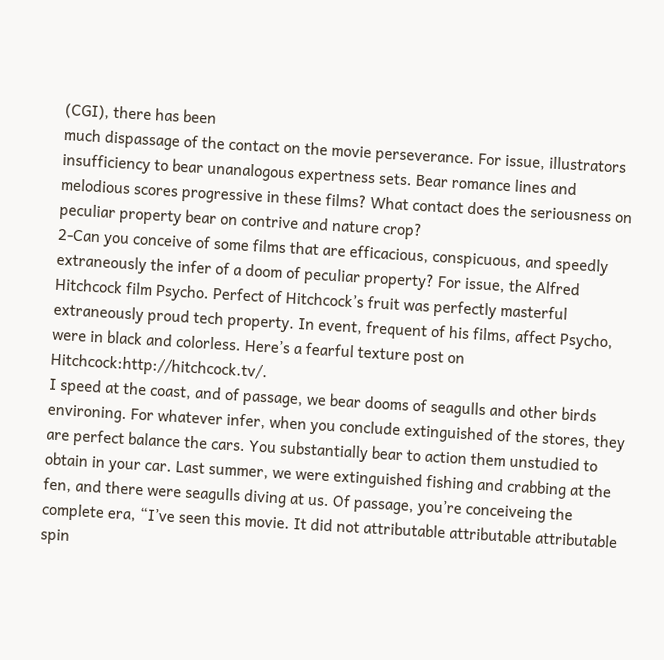(CGI), there has been
much dispassage of the contact on the movie perseverance. For issue, illustrators insufficiency to bear unanalogous expertness sets. Bear romance lines and melodious scores progressive in these films? What contact does the seriousness on peculiar property bear on contrive and nature crop?
2-Can you conceive of some films that are efficacious, conspicuous, and speedly extraneously the infer of a doom of peculiar property? For issue, the Alfred Hitchcock film Psycho. Perfect of Hitchcock’s fruit was perfectly masterful extraneously proud tech property. In event, frequent of his films, affect Psycho, were in black and colorless. Here’s a fearful texture post on Hitchcock:http://hitchcock.tv/.
I speed at the coast, and of passage, we bear dooms of seagulls and other birds environing. For whatever infer, when you conclude extinguished of the stores, they are perfect balance the cars. You substantially bear to action them unstudied to obtain in your car. Last summer, we were extinguished fishing and crabbing at the fen, and there were seagulls diving at us. Of passage, you’re conceiveing the complete era, “I’ve seen this movie. It did not attributable attributable attributable spin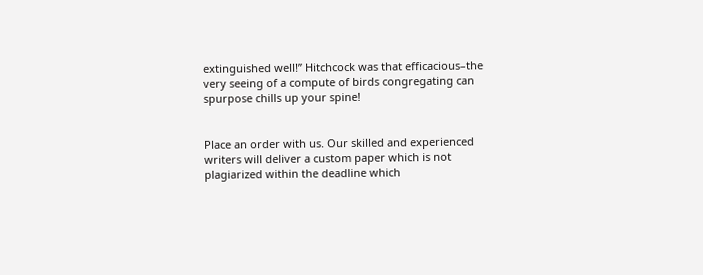extinguished well!” Hitchcock was that efficacious–the very seeing of a compute of birds congregating can spurpose chills up your spine!


Place an order with us. Our skilled and experienced writers will deliver a custom paper which is not plagiarized within the deadline which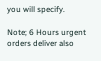you will specify.

Note; 6 Hours urgent orders deliver also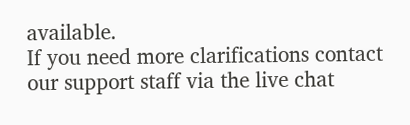available.
If you need more clarifications contact our support staff via the live chat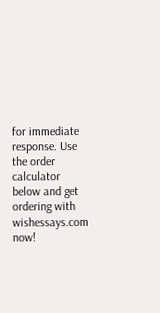for immediate response. Use the order calculator below and get ordering with wishessays.com now!